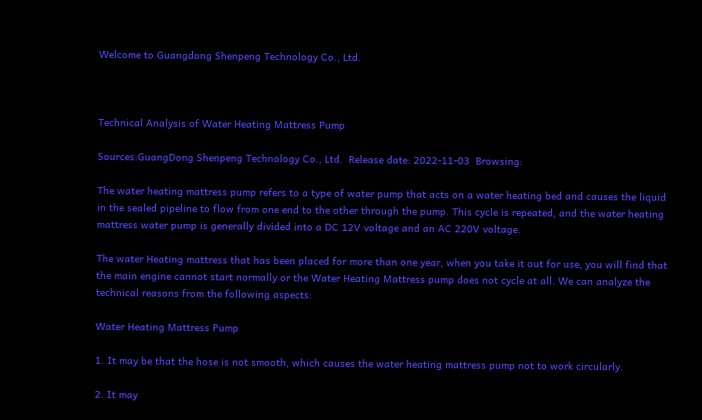Welcome to Guangdong Shenpeng Technology Co., Ltd.



Technical Analysis of Water Heating Mattress Pump

Sources:GuangDong Shenpeng Technology Co., Ltd.  Release date: 2022-11-03  Browsing:

The water heating mattress pump refers to a type of water pump that acts on a water heating bed and causes the liquid in the sealed pipeline to flow from one end to the other through the pump. This cycle is repeated, and the water heating mattress water pump is generally divided into a DC 12V voltage and an AC 220V voltage.

The water Heating mattress that has been placed for more than one year, when you take it out for use, you will find that the main engine cannot start normally or the Water Heating Mattress pump does not cycle at all. We can analyze the technical reasons from the following aspects:

Water Heating Mattress Pump

1. It may be that the hose is not smooth, which causes the water heating mattress pump not to work circularly.

2. It may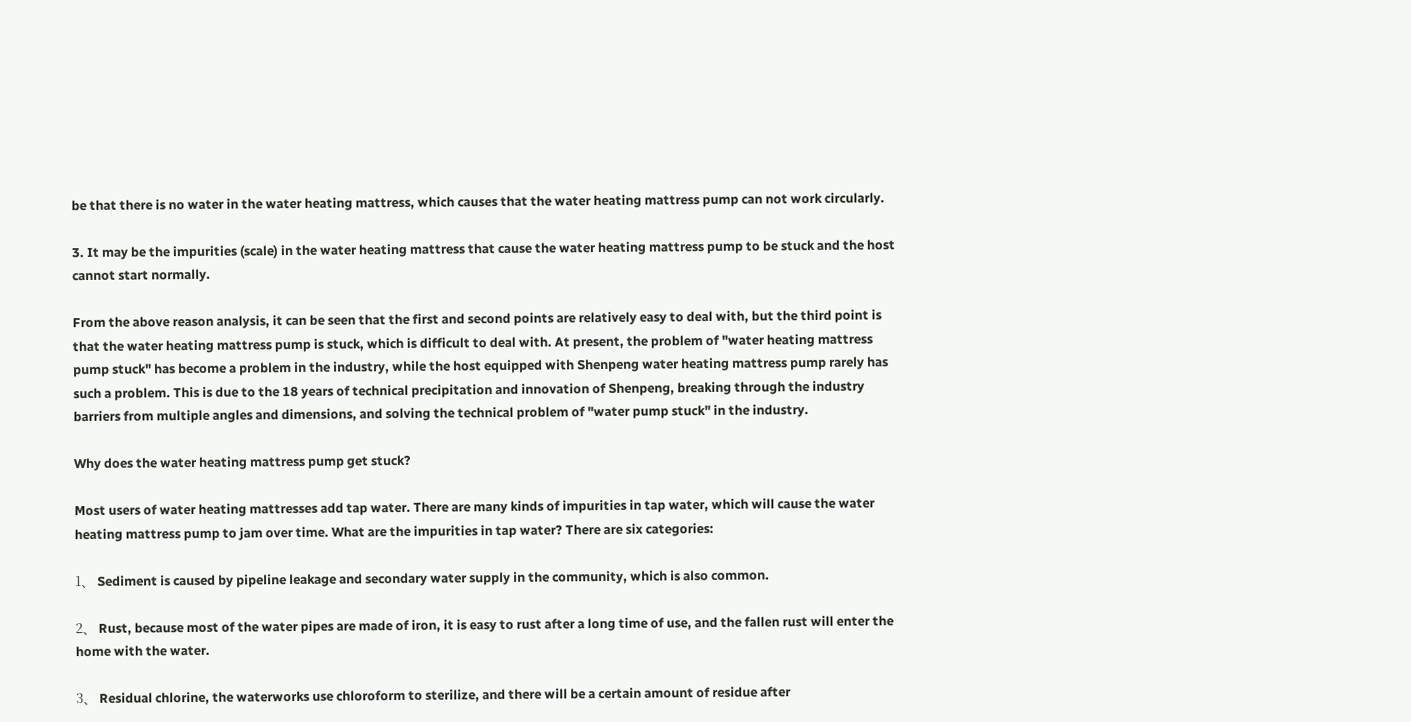be that there is no water in the water heating mattress, which causes that the water heating mattress pump can not work circularly.

3. It may be the impurities (scale) in the water heating mattress that cause the water heating mattress pump to be stuck and the host cannot start normally.

From the above reason analysis, it can be seen that the first and second points are relatively easy to deal with, but the third point is that the water heating mattress pump is stuck, which is difficult to deal with. At present, the problem of "water heating mattress pump stuck" has become a problem in the industry, while the host equipped with Shenpeng water heating mattress pump rarely has such a problem. This is due to the 18 years of technical precipitation and innovation of Shenpeng, breaking through the industry barriers from multiple angles and dimensions, and solving the technical problem of "water pump stuck" in the industry.

Why does the water heating mattress pump get stuck?

Most users of water heating mattresses add tap water. There are many kinds of impurities in tap water, which will cause the water heating mattress pump to jam over time. What are the impurities in tap water? There are six categories:

1、 Sediment is caused by pipeline leakage and secondary water supply in the community, which is also common.

2、 Rust, because most of the water pipes are made of iron, it is easy to rust after a long time of use, and the fallen rust will enter the home with the water.

3、 Residual chlorine, the waterworks use chloroform to sterilize, and there will be a certain amount of residue after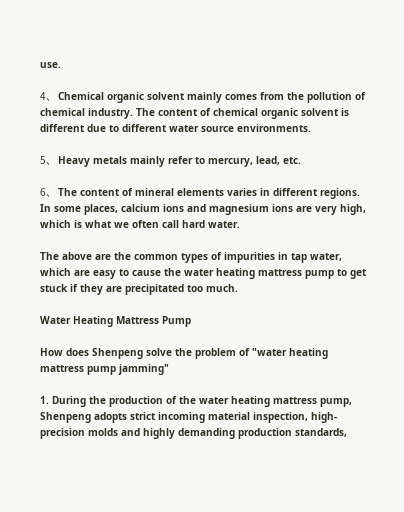use.

4、 Chemical organic solvent mainly comes from the pollution of chemical industry. The content of chemical organic solvent is different due to different water source environments.

5、 Heavy metals mainly refer to mercury, lead, etc.

6、 The content of mineral elements varies in different regions. In some places, calcium ions and magnesium ions are very high, which is what we often call hard water.

The above are the common types of impurities in tap water, which are easy to cause the water heating mattress pump to get stuck if they are precipitated too much.

Water Heating Mattress Pump

How does Shenpeng solve the problem of "water heating mattress pump jamming"

1. During the production of the water heating mattress pump, Shenpeng adopts strict incoming material inspection, high-precision molds and highly demanding production standards,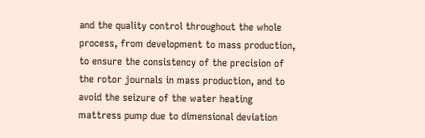and the quality control throughout the whole process, from development to mass production, to ensure the consistency of the precision of the rotor journals in mass production, and to avoid the seizure of the water heating mattress pump due to dimensional deviation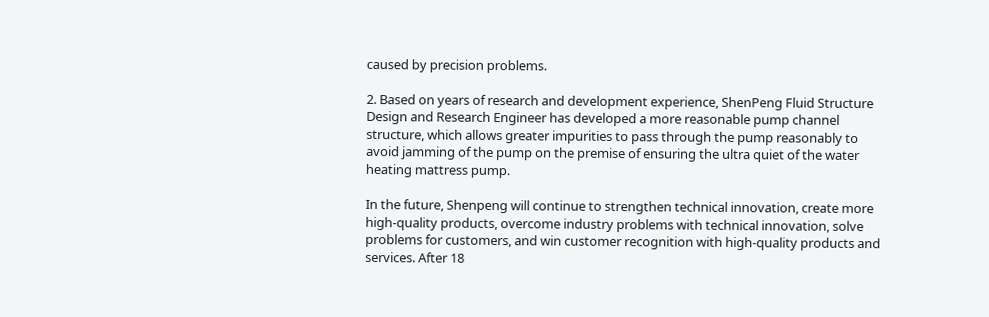caused by precision problems.

2. Based on years of research and development experience, ShenPeng Fluid Structure Design and Research Engineer has developed a more reasonable pump channel structure, which allows greater impurities to pass through the pump reasonably to avoid jamming of the pump on the premise of ensuring the ultra quiet of the water heating mattress pump.

In the future, Shenpeng will continue to strengthen technical innovation, create more high-quality products, overcome industry problems with technical innovation, solve problems for customers, and win customer recognition with high-quality products and services. After 18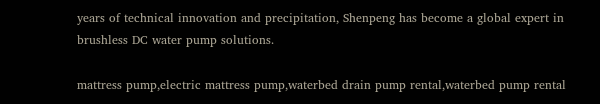years of technical innovation and precipitation, Shenpeng has become a global expert in brushless DC water pump solutions.

mattress pump,electric mattress pump,waterbed drain pump rental,waterbed pump rental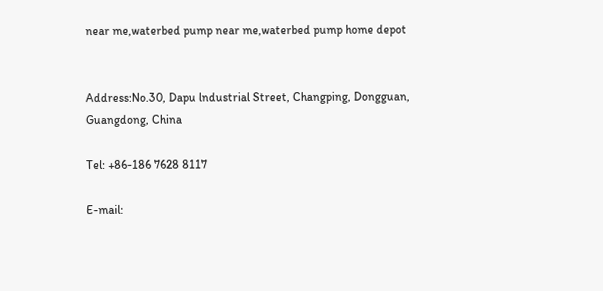near me,waterbed pump near me,waterbed pump home depot


Address:No.30, Dapu lndustrial Street, Changping, Dongguan, Guangdong, China

Tel: +86-186 7628 8117

E-mail: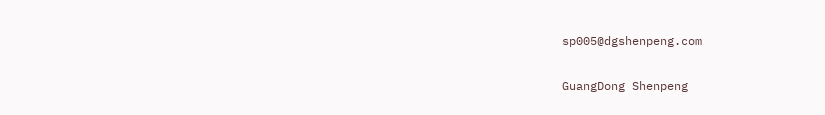sp005@dgshenpeng.com

GuangDong Shenpeng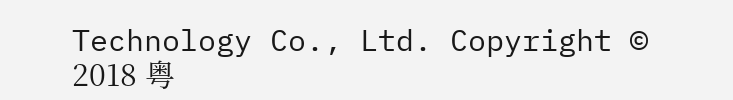Technology Co., Ltd. Copyright © 2018 粤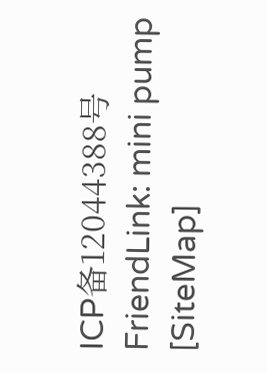ICP备12044388号        FriendLink: mini pump  [SiteMap]